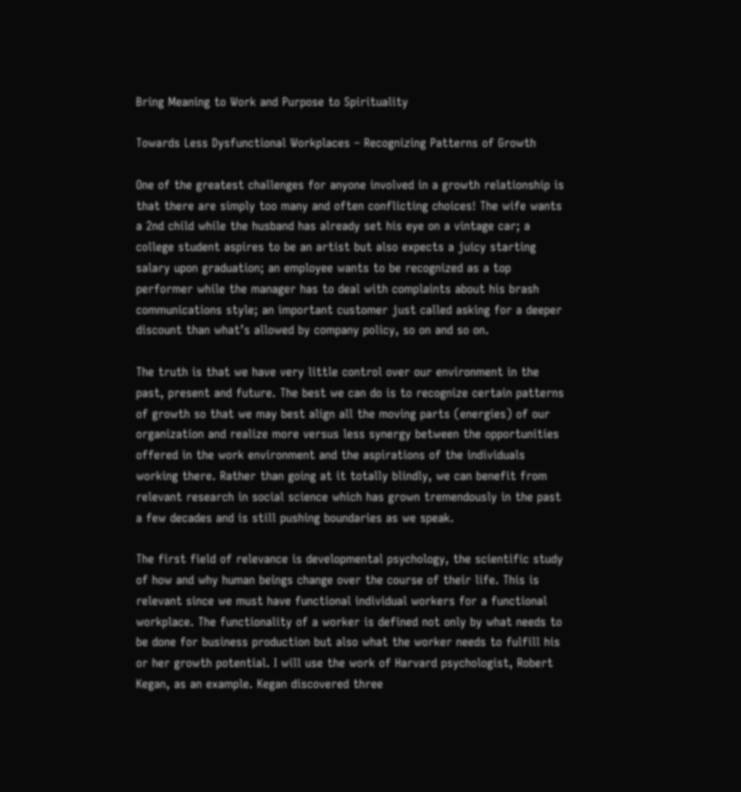Bring Meaning to Work and Purpose to Spirituality

Towards Less Dysfunctional Workplaces – Recognizing Patterns of Growth

One of the greatest challenges for anyone involved in a growth relationship is that there are simply too many and often conflicting choices! The wife wants a 2nd child while the husband has already set his eye on a vintage car; a college student aspires to be an artist but also expects a juicy starting salary upon graduation; an employee wants to be recognized as a top performer while the manager has to deal with complaints about his brash communications style; an important customer just called asking for a deeper discount than what’s allowed by company policy, so on and so on.

The truth is that we have very little control over our environment in the past, present and future. The best we can do is to recognize certain patterns of growth so that we may best align all the moving parts (energies) of our organization and realize more versus less synergy between the opportunities offered in the work environment and the aspirations of the individuals working there. Rather than going at it totally blindly, we can benefit from relevant research in social science which has grown tremendously in the past a few decades and is still pushing boundaries as we speak.

The first field of relevance is developmental psychology, the scientific study of how and why human beings change over the course of their life. This is relevant since we must have functional individual workers for a functional workplace. The functionality of a worker is defined not only by what needs to be done for business production but also what the worker needs to fulfill his or her growth potential. I will use the work of Harvard psychologist, Robert Kegan, as an example. Kegan discovered three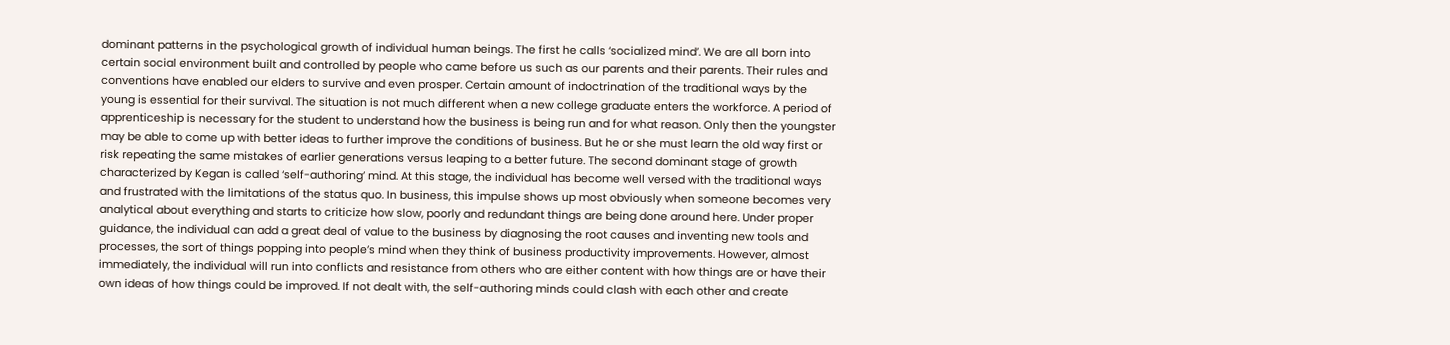dominant patterns in the psychological growth of individual human beings. The first he calls ‘socialized mind’. We are all born into certain social environment built and controlled by people who came before us such as our parents and their parents. Their rules and conventions have enabled our elders to survive and even prosper. Certain amount of indoctrination of the traditional ways by the young is essential for their survival. The situation is not much different when a new college graduate enters the workforce. A period of apprenticeship is necessary for the student to understand how the business is being run and for what reason. Only then the youngster may be able to come up with better ideas to further improve the conditions of business. But he or she must learn the old way first or risk repeating the same mistakes of earlier generations versus leaping to a better future. The second dominant stage of growth characterized by Kegan is called ‘self-authoring’ mind. At this stage, the individual has become well versed with the traditional ways and frustrated with the limitations of the status quo. In business, this impulse shows up most obviously when someone becomes very analytical about everything and starts to criticize how slow, poorly and redundant things are being done around here. Under proper guidance, the individual can add a great deal of value to the business by diagnosing the root causes and inventing new tools and processes, the sort of things popping into people’s mind when they think of business productivity improvements. However, almost immediately, the individual will run into conflicts and resistance from others who are either content with how things are or have their own ideas of how things could be improved. If not dealt with, the self-authoring minds could clash with each other and create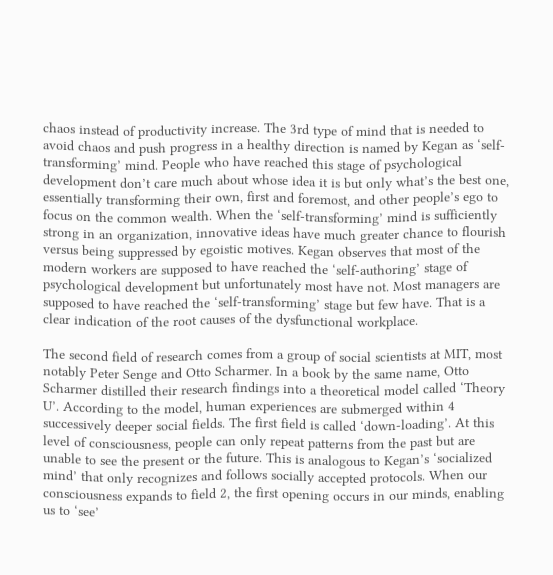chaos instead of productivity increase. The 3rd type of mind that is needed to avoid chaos and push progress in a healthy direction is named by Kegan as ‘self-transforming’ mind. People who have reached this stage of psychological development don’t care much about whose idea it is but only what’s the best one, essentially transforming their own, first and foremost, and other people’s ego to focus on the common wealth. When the ‘self-transforming’ mind is sufficiently strong in an organization, innovative ideas have much greater chance to flourish versus being suppressed by egoistic motives. Kegan observes that most of the modern workers are supposed to have reached the ‘self-authoring’ stage of psychological development but unfortunately most have not. Most managers are supposed to have reached the ‘self-transforming’ stage but few have. That is a clear indication of the root causes of the dysfunctional workplace.

The second field of research comes from a group of social scientists at MIT, most notably Peter Senge and Otto Scharmer. In a book by the same name, Otto Scharmer distilled their research findings into a theoretical model called ‘Theory U’. According to the model, human experiences are submerged within 4 successively deeper social fields. The first field is called ‘down-loading’. At this level of consciousness, people can only repeat patterns from the past but are unable to see the present or the future. This is analogous to Kegan’s ‘socialized mind’ that only recognizes and follows socially accepted protocols. When our consciousness expands to field 2, the first opening occurs in our minds, enabling us to ‘see’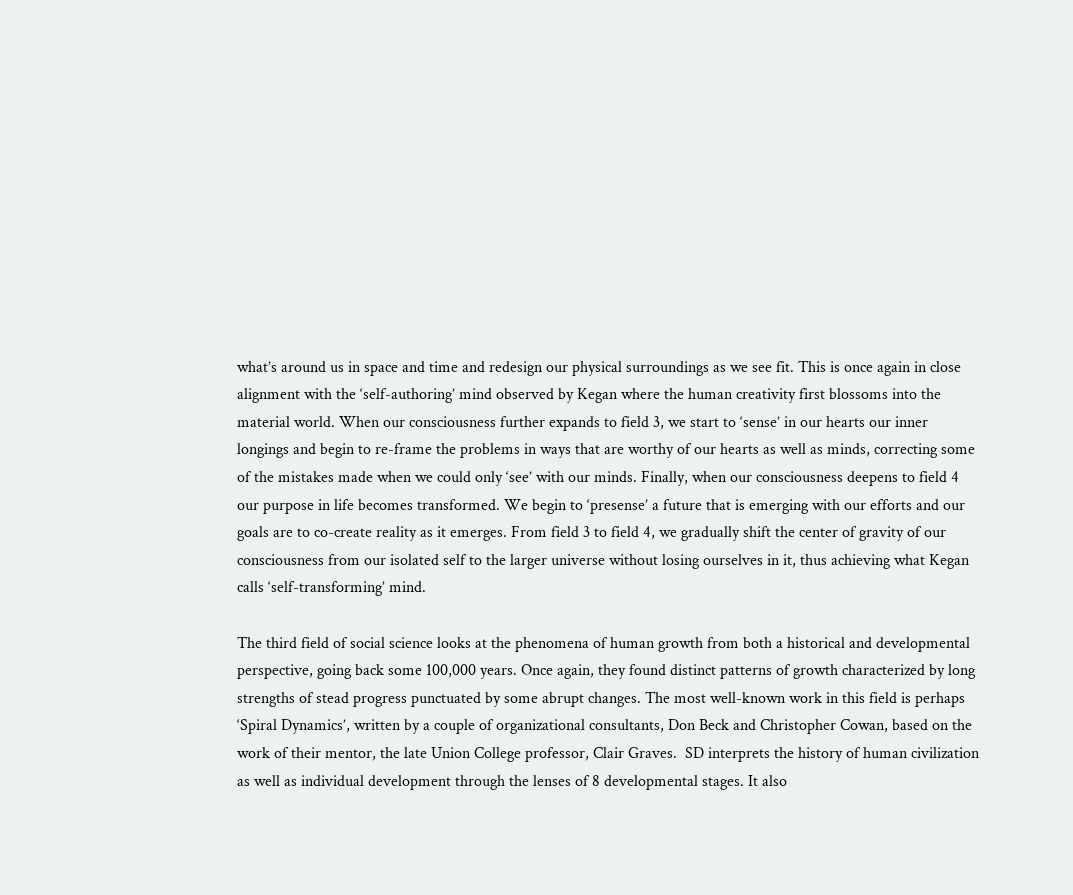what’s around us in space and time and redesign our physical surroundings as we see fit. This is once again in close alignment with the ‘self-authoring’ mind observed by Kegan where the human creativity first blossoms into the material world. When our consciousness further expands to field 3, we start to ‘sense’ in our hearts our inner longings and begin to re-frame the problems in ways that are worthy of our hearts as well as minds, correcting some of the mistakes made when we could only ‘see’ with our minds. Finally, when our consciousness deepens to field 4 our purpose in life becomes transformed. We begin to ‘presense’ a future that is emerging with our efforts and our goals are to co-create reality as it emerges. From field 3 to field 4, we gradually shift the center of gravity of our consciousness from our isolated self to the larger universe without losing ourselves in it, thus achieving what Kegan calls ‘self-transforming’ mind.

The third field of social science looks at the phenomena of human growth from both a historical and developmental perspective, going back some 100,000 years. Once again, they found distinct patterns of growth characterized by long strengths of stead progress punctuated by some abrupt changes. The most well-known work in this field is perhaps ‘Spiral Dynamics’, written by a couple of organizational consultants, Don Beck and Christopher Cowan, based on the work of their mentor, the late Union College professor, Clair Graves.  SD interprets the history of human civilization as well as individual development through the lenses of 8 developmental stages. It also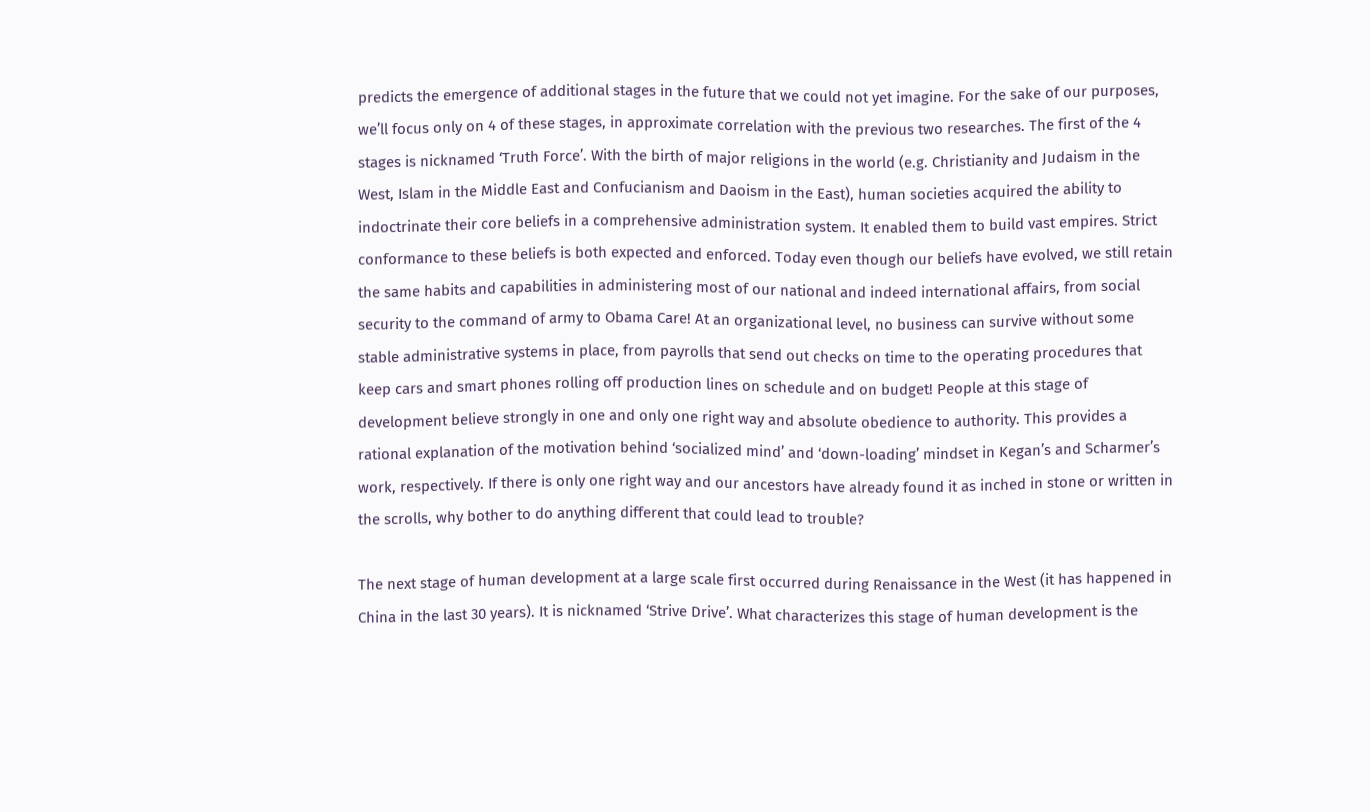predicts the emergence of additional stages in the future that we could not yet imagine. For the sake of our purposes, we’ll focus only on 4 of these stages, in approximate correlation with the previous two researches. The first of the 4 stages is nicknamed ‘Truth Force’. With the birth of major religions in the world (e.g. Christianity and Judaism in the West, Islam in the Middle East and Confucianism and Daoism in the East), human societies acquired the ability to indoctrinate their core beliefs in a comprehensive administration system. It enabled them to build vast empires. Strict conformance to these beliefs is both expected and enforced. Today even though our beliefs have evolved, we still retain the same habits and capabilities in administering most of our national and indeed international affairs, from social security to the command of army to Obama Care! At an organizational level, no business can survive without some stable administrative systems in place, from payrolls that send out checks on time to the operating procedures that keep cars and smart phones rolling off production lines on schedule and on budget! People at this stage of development believe strongly in one and only one right way and absolute obedience to authority. This provides a rational explanation of the motivation behind ‘socialized mind’ and ‘down-loading’ mindset in Kegan’s and Scharmer’s work, respectively. If there is only one right way and our ancestors have already found it as inched in stone or written in the scrolls, why bother to do anything different that could lead to trouble?

The next stage of human development at a large scale first occurred during Renaissance in the West (it has happened in China in the last 30 years). It is nicknamed ‘Strive Drive’. What characterizes this stage of human development is the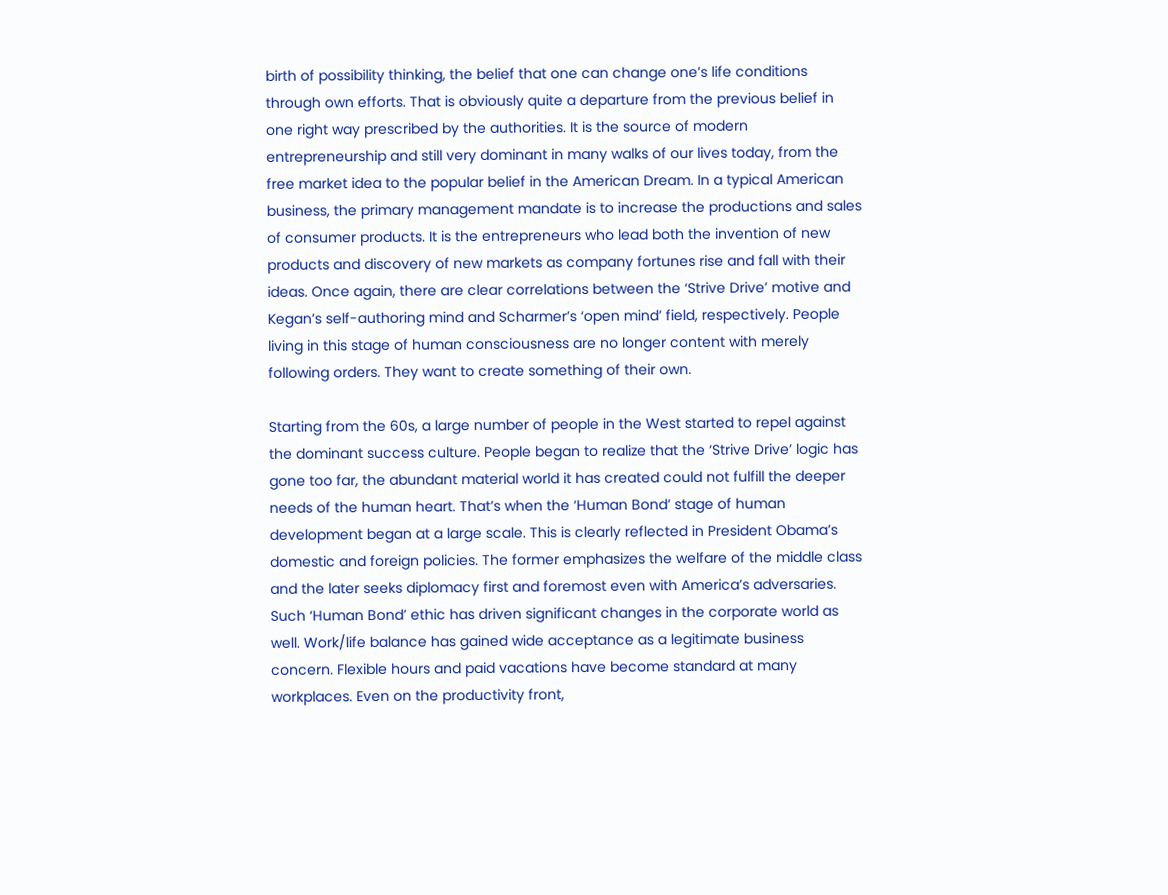birth of possibility thinking, the belief that one can change one’s life conditions through own efforts. That is obviously quite a departure from the previous belief in one right way prescribed by the authorities. It is the source of modern entrepreneurship and still very dominant in many walks of our lives today, from the free market idea to the popular belief in the American Dream. In a typical American business, the primary management mandate is to increase the productions and sales of consumer products. It is the entrepreneurs who lead both the invention of new products and discovery of new markets as company fortunes rise and fall with their ideas. Once again, there are clear correlations between the ‘Strive Drive’ motive and Kegan’s self-authoring mind and Scharmer’s ‘open mind’ field, respectively. People living in this stage of human consciousness are no longer content with merely following orders. They want to create something of their own.

Starting from the 60s, a large number of people in the West started to repel against the dominant success culture. People began to realize that the ‘Strive Drive’ logic has gone too far, the abundant material world it has created could not fulfill the deeper needs of the human heart. That’s when the ‘Human Bond’ stage of human development began at a large scale. This is clearly reflected in President Obama’s domestic and foreign policies. The former emphasizes the welfare of the middle class and the later seeks diplomacy first and foremost even with America’s adversaries.  Such ‘Human Bond’ ethic has driven significant changes in the corporate world as well. Work/life balance has gained wide acceptance as a legitimate business concern. Flexible hours and paid vacations have become standard at many workplaces. Even on the productivity front,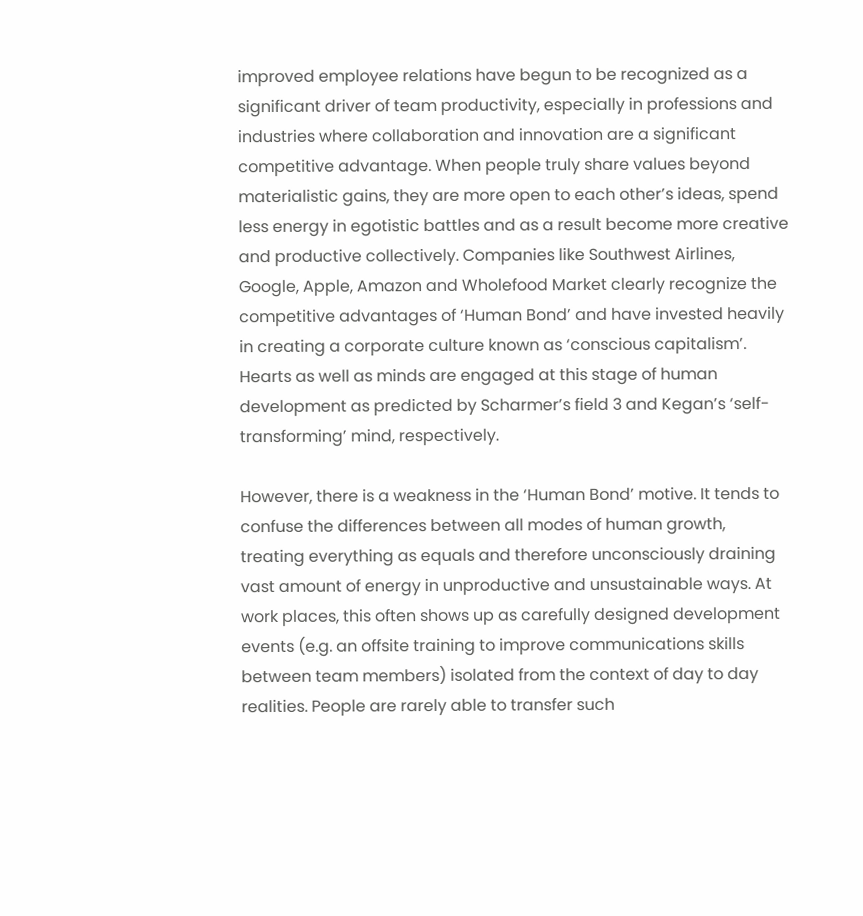improved employee relations have begun to be recognized as a significant driver of team productivity, especially in professions and industries where collaboration and innovation are a significant competitive advantage. When people truly share values beyond materialistic gains, they are more open to each other’s ideas, spend less energy in egotistic battles and as a result become more creative and productive collectively. Companies like Southwest Airlines, Google, Apple, Amazon and Wholefood Market clearly recognize the competitive advantages of ‘Human Bond’ and have invested heavily in creating a corporate culture known as ‘conscious capitalism’. Hearts as well as minds are engaged at this stage of human development as predicted by Scharmer’s field 3 and Kegan’s ‘self-transforming’ mind, respectively.

However, there is a weakness in the ‘Human Bond’ motive. It tends to confuse the differences between all modes of human growth, treating everything as equals and therefore unconsciously draining vast amount of energy in unproductive and unsustainable ways. At work places, this often shows up as carefully designed development events (e.g. an offsite training to improve communications skills between team members) isolated from the context of day to day realities. People are rarely able to transfer such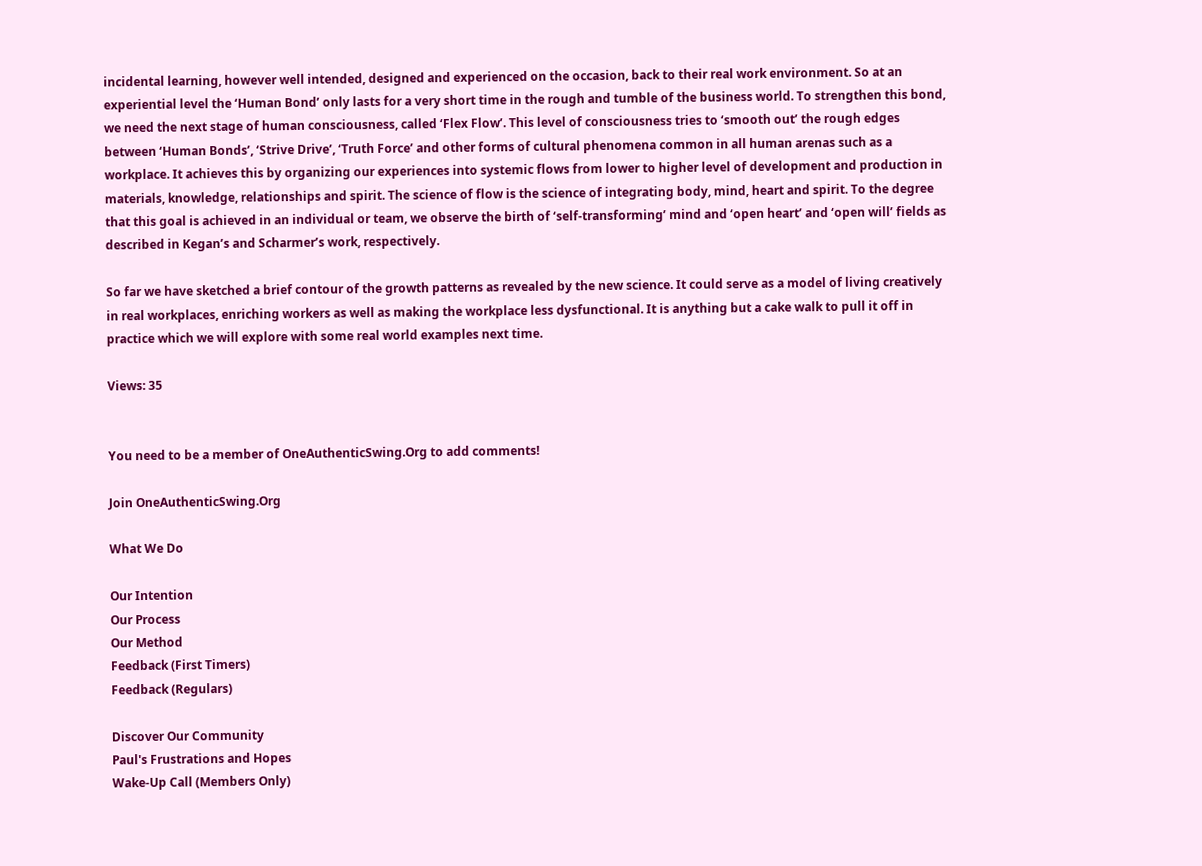incidental learning, however well intended, designed and experienced on the occasion, back to their real work environment. So at an experiential level the ‘Human Bond’ only lasts for a very short time in the rough and tumble of the business world. To strengthen this bond, we need the next stage of human consciousness, called ‘Flex Flow’. This level of consciousness tries to ‘smooth out’ the rough edges between ‘Human Bonds’, ‘Strive Drive’, ‘Truth Force’ and other forms of cultural phenomena common in all human arenas such as a workplace. It achieves this by organizing our experiences into systemic flows from lower to higher level of development and production in materials, knowledge, relationships and spirit. The science of flow is the science of integrating body, mind, heart and spirit. To the degree that this goal is achieved in an individual or team, we observe the birth of ‘self-transforming’ mind and ‘open heart’ and ‘open will’ fields as described in Kegan’s and Scharmer’s work, respectively.

So far we have sketched a brief contour of the growth patterns as revealed by the new science. It could serve as a model of living creatively in real workplaces, enriching workers as well as making the workplace less dysfunctional. It is anything but a cake walk to pull it off in practice which we will explore with some real world examples next time.

Views: 35


You need to be a member of OneAuthenticSwing.Org to add comments!

Join OneAuthenticSwing.Org

What We Do

Our Intention
Our Process
Our Method
Feedback (First Timers)
Feedback (Regulars)

Discover Our Community
Paul's Frustrations and Hopes
Wake-Up Call (Members Only)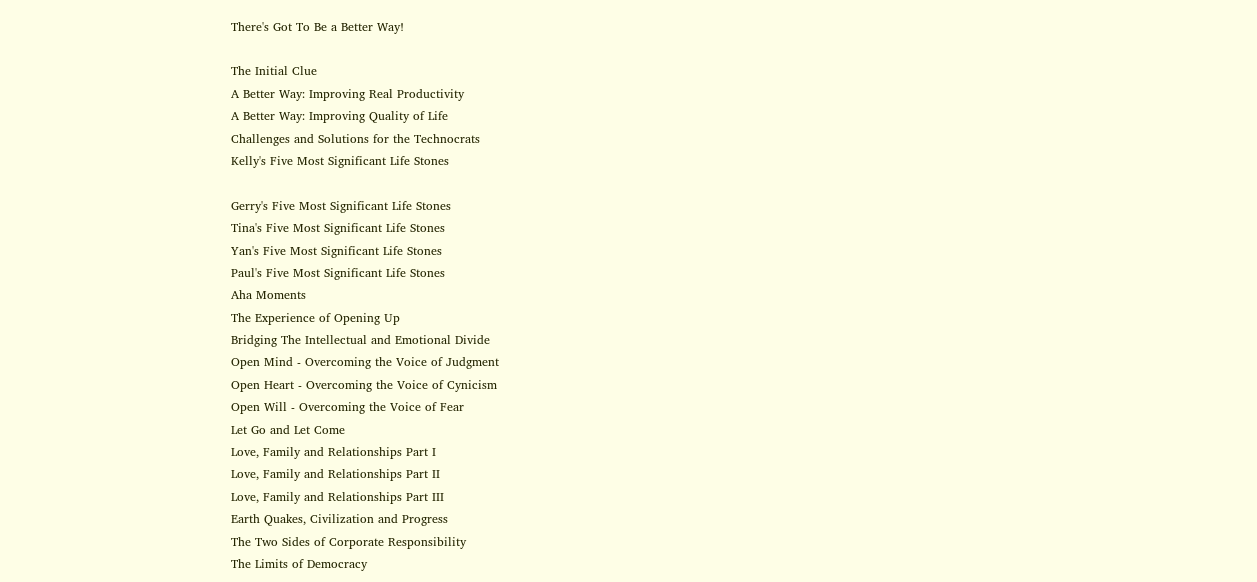There's Got To Be a Better Way!

The Initial Clue
A Better Way: Improving Real Productivity
A Better Way: Improving Quality of Life
Challenges and Solutions for the Technocrats
Kelly's Five Most Significant Life Stones

Gerry's Five Most Significant Life Stones
Tina's Five Most Significant Life Stones
Yan's Five Most Significant Life Stones
Paul's Five Most Significant Life Stones
Aha Moments
The Experience of Opening Up
Bridging The Intellectual and Emotional Divide
Open Mind - Overcoming the Voice of Judgment
Open Heart - Overcoming the Voice of Cynicism
Open Will - Overcoming the Voice of Fear
Let Go and Let Come
Love, Family and Relationships Part I
Love, Family and Relationships Part II
Love, Family and Relationships Part III
Earth Quakes, Civilization and Progress
The Two Sides of Corporate Responsibility
The Limits of Democracy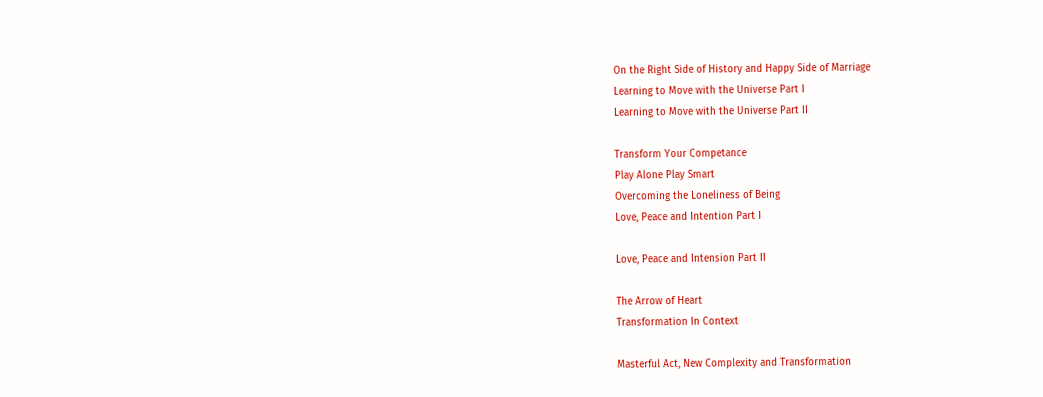On the Right Side of History and Happy Side of Marriage
Learning to Move with the Universe Part I
Learning to Move with the Universe Part II

Transform Your Competance
Play Alone Play Smart
Overcoming the Loneliness of Being
Love, Peace and Intention Part I

Love, Peace and Intension Part II

The Arrow of Heart
Transformation In Context

Masterful Act, New Complexity and Transformation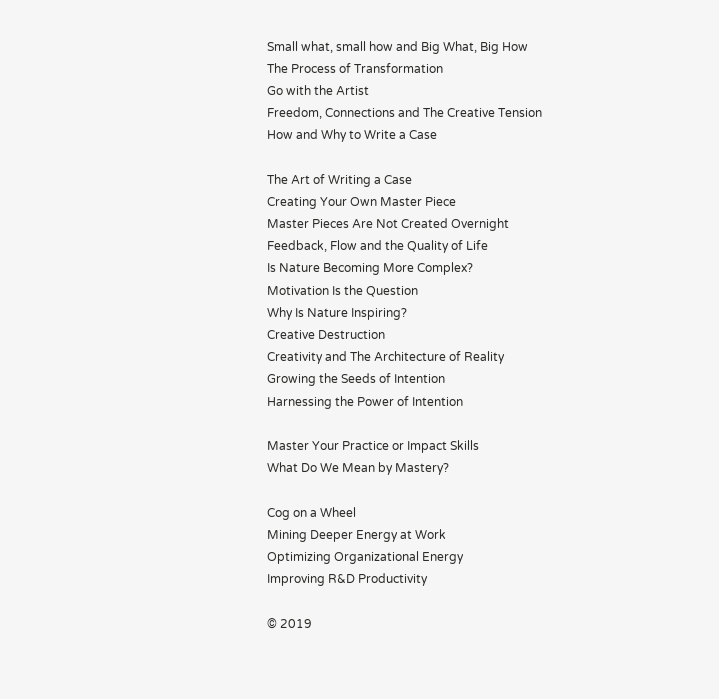Small what, small how and Big What, Big How
The Process of Transformation
Go with the Artist
Freedom, Connections and The Creative Tension
How and Why to Write a Case

The Art of Writing a Case
Creating Your Own Master Piece
Master Pieces Are Not Created Overnight
Feedback, Flow and the Quality of Life
Is Nature Becoming More Complex?
Motivation Is the Question
Why Is Nature Inspiring?
Creative Destruction
Creativity and The Architecture of Reality
Growing the Seeds of Intention
Harnessing the Power of Intention

Master Your Practice or Impact Skills
What Do We Mean by Mastery?

Cog on a Wheel
Mining Deeper Energy at Work
Optimizing Organizational Energy
Improving R&D Productivity

© 2019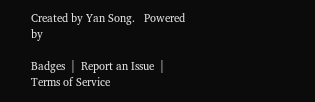Created by Yan Song.   Powered by

Badges  |  Report an Issue  |  Terms of Service